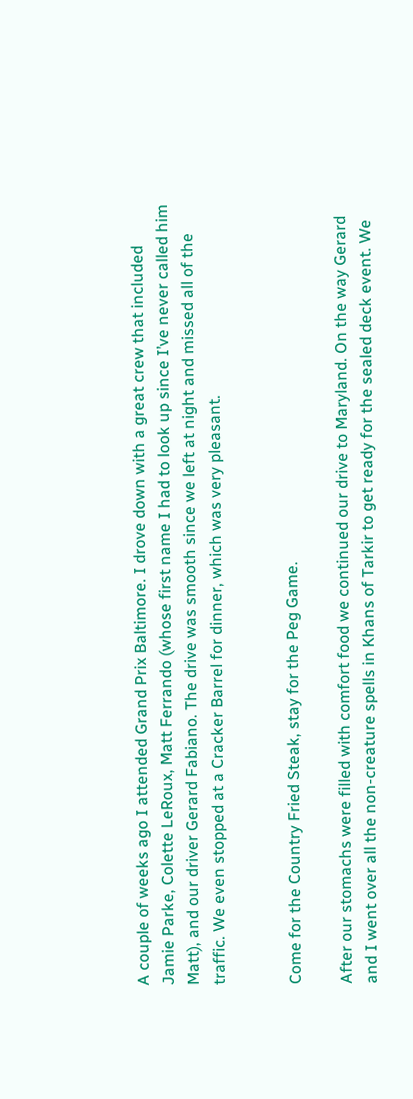A couple of weeks ago I attended Grand Prix Baltimore. I drove down with a great crew that included Jamie Parke, Colette LeRoux, Matt Ferrando (whose first name I had to look up since I’ve never called him Matt), and our driver Gerard Fabiano. The drive was smooth since we left at night and missed all of the traffic. We even stopped at a Cracker Barrel for dinner, which was very pleasant.


Come for the Country Fried Steak, stay for the Peg Game.

After our stomachs were filled with comfort food we continued our drive to Maryland. On the way Gerard and I went over all the non-creature spells in Khans of Tarkir to get ready for the sealed deck event. We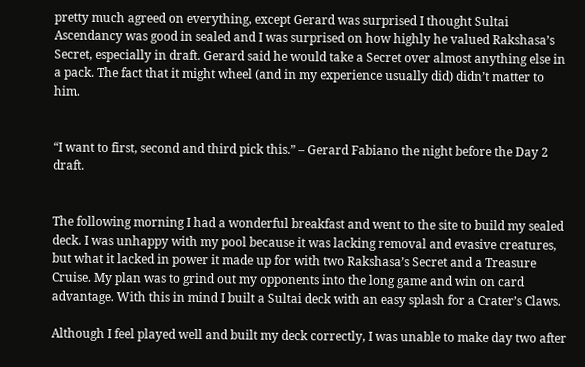pretty much agreed on everything, except Gerard was surprised I thought Sultai Ascendancy was good in sealed and I was surprised on how highly he valued Rakshasa’s Secret, especially in draft. Gerard said he would take a Secret over almost anything else in a pack. The fact that it might wheel (and in my experience usually did) didn’t matter to him.


“I want to first, second and third pick this.” – Gerard Fabiano the night before the Day 2 draft.


The following morning I had a wonderful breakfast and went to the site to build my sealed deck. I was unhappy with my pool because it was lacking removal and evasive creatures, but what it lacked in power it made up for with two Rakshasa’s Secret and a Treasure Cruise. My plan was to grind out my opponents into the long game and win on card advantage. With this in mind I built a Sultai deck with an easy splash for a Crater’s Claws.

Although I feel played well and built my deck correctly, I was unable to make day two after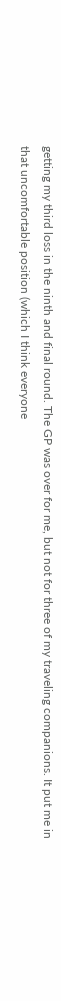getting my third loss in the ninth and final round. The GP was over for me, but not for three of my traveling companions. It put me in that uncomfortable position (which I think everyone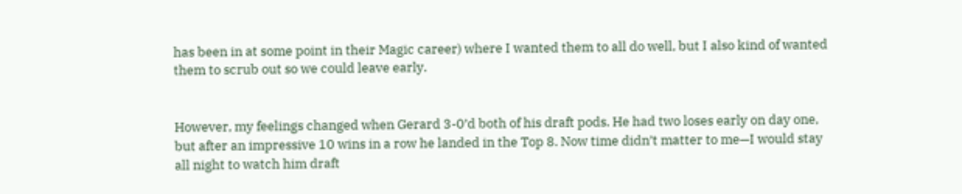has been in at some point in their Magic career) where I wanted them to all do well, but I also kind of wanted them to scrub out so we could leave early.


However, my feelings changed when Gerard 3-0’d both of his draft pods. He had two loses early on day one, but after an impressive 10 wins in a row he landed in the Top 8. Now time didn’t matter to me—I would stay all night to watch him draft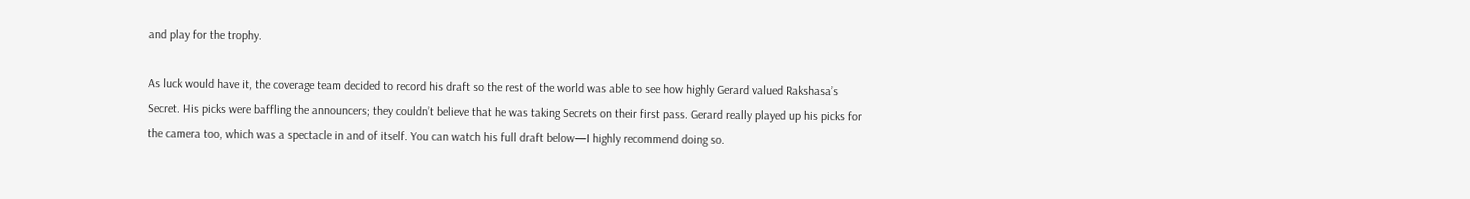and play for the trophy.

As luck would have it, the coverage team decided to record his draft so the rest of the world was able to see how highly Gerard valued Rakshasa’s Secret. His picks were baffling the announcers; they couldn’t believe that he was taking Secrets on their first pass. Gerard really played up his picks for the camera too, which was a spectacle in and of itself. You can watch his full draft below—I highly recommend doing so.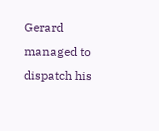Gerard managed to dispatch his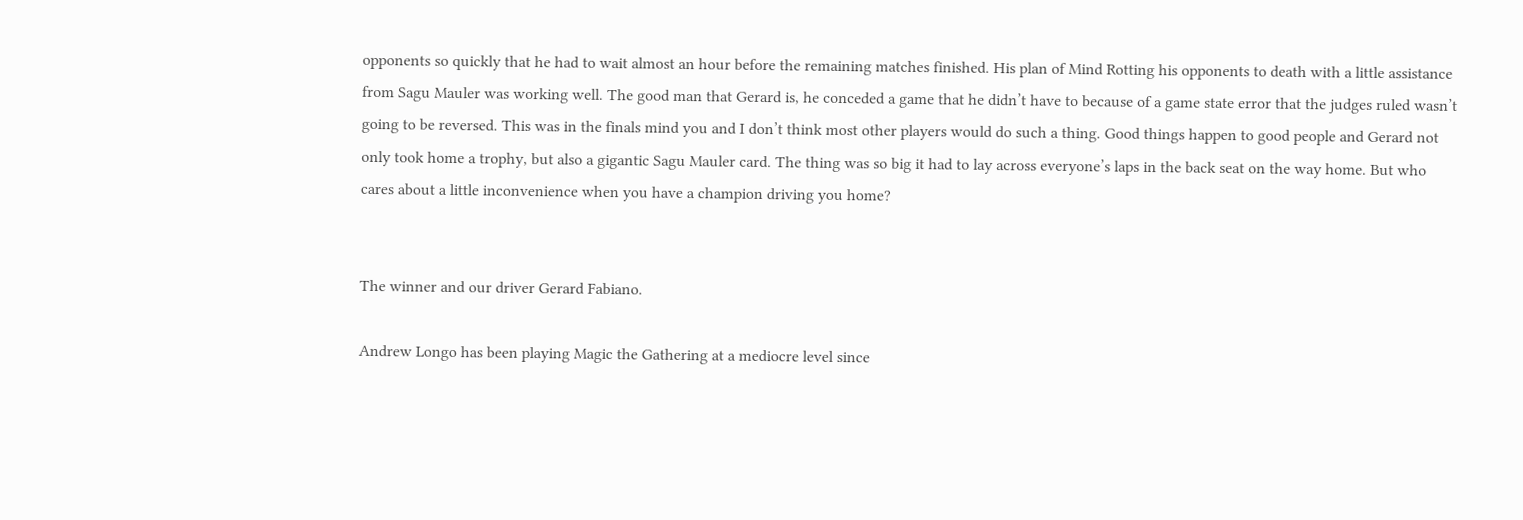opponents so quickly that he had to wait almost an hour before the remaining matches finished. His plan of Mind Rotting his opponents to death with a little assistance from Sagu Mauler was working well. The good man that Gerard is, he conceded a game that he didn’t have to because of a game state error that the judges ruled wasn’t going to be reversed. This was in the finals mind you and I don’t think most other players would do such a thing. Good things happen to good people and Gerard not only took home a trophy, but also a gigantic Sagu Mauler card. The thing was so big it had to lay across everyone’s laps in the back seat on the way home. But who cares about a little inconvenience when you have a champion driving you home?


The winner and our driver Gerard Fabiano.

Andrew Longo has been playing Magic the Gathering at a mediocre level since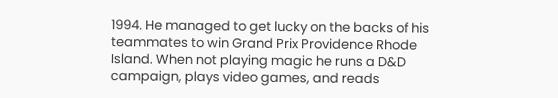1994. He managed to get lucky on the backs of his teammates to win Grand Prix Providence Rhode Island. When not playing magic he runs a D&D campaign, plays video games, and reads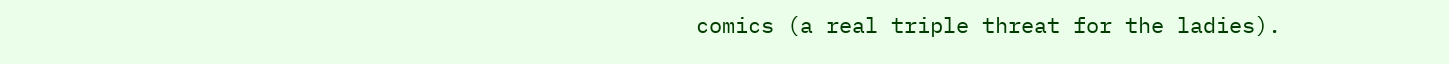comics (a real triple threat for the ladies).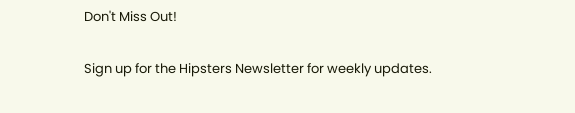Don't Miss Out!

Sign up for the Hipsters Newsletter for weekly updates.